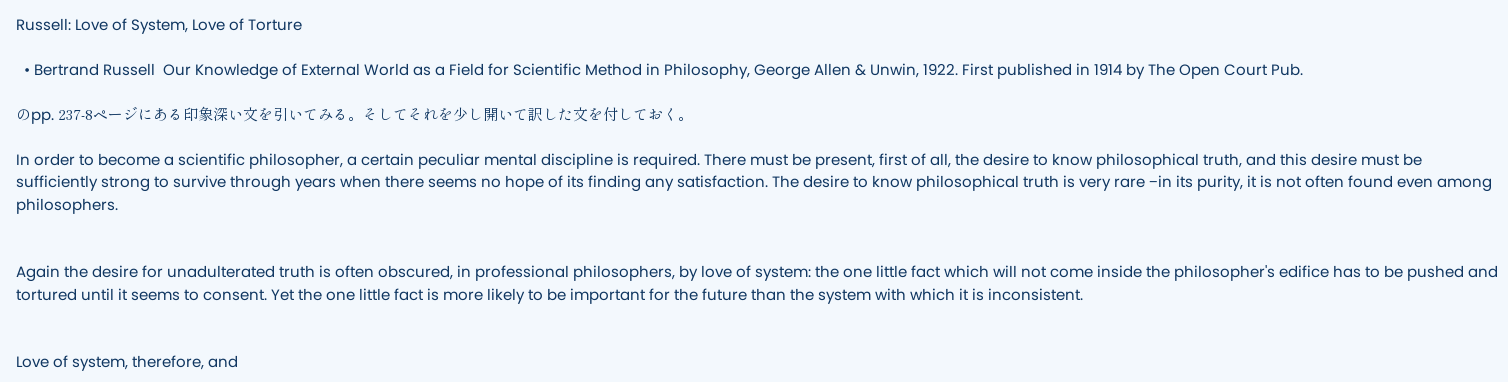Russell: Love of System, Love of Torture

  • Bertrand Russell  Our Knowledge of External World as a Field for Scientific Method in Philosophy, George Allen & Unwin, 1922. First published in 1914 by The Open Court Pub.

のpp. 237-8ページにある印象深い文を引いてみる。そしてそれを少し開いて訳した文を付しておく。

In order to become a scientific philosopher, a certain peculiar mental discipline is required. There must be present, first of all, the desire to know philosophical truth, and this desire must be sufficiently strong to survive through years when there seems no hope of its finding any satisfaction. The desire to know philosophical truth is very rare −in its purity, it is not often found even among philosophers.


Again the desire for unadulterated truth is often obscured, in professional philosophers, by love of system: the one little fact which will not come inside the philosopher's edifice has to be pushed and tortured until it seems to consent. Yet the one little fact is more likely to be important for the future than the system with which it is inconsistent.


Love of system, therefore, and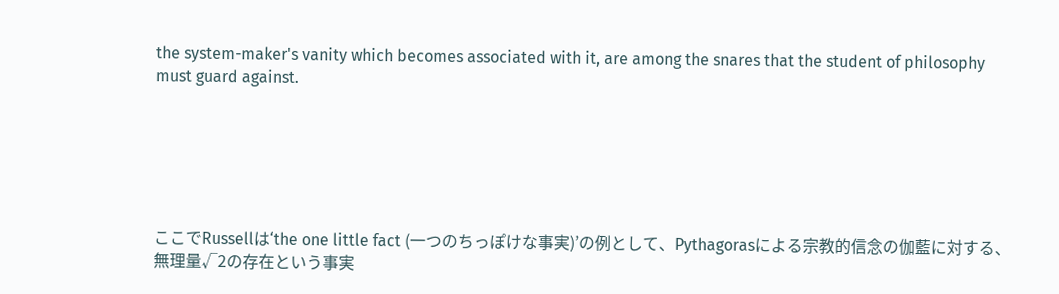the system-maker's vanity which becomes associated with it, are among the snares that the student of philosophy must guard against.






ここでRussellは‘the one little fact (一つのちっぽけな事実)’の例として、Pythagorasによる宗教的信念の伽藍に対する、無理量√2の存在という事実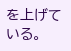を上げている。